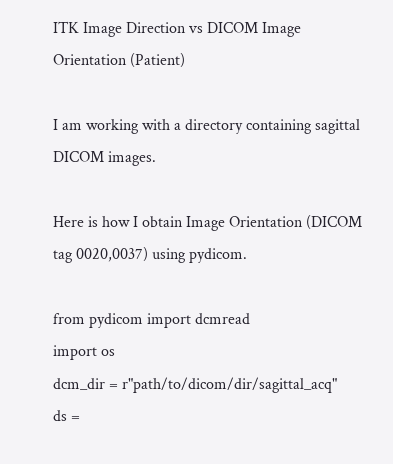ITK Image Direction vs DICOM Image Orientation (Patient)

I am working with a directory containing sagittal DICOM images.

Here is how I obtain Image Orientation (DICOM tag 0020,0037) using pydicom.

from pydicom import dcmread
import os
dcm_dir = r"path/to/dicom/dir/sagittal_acq"
ds =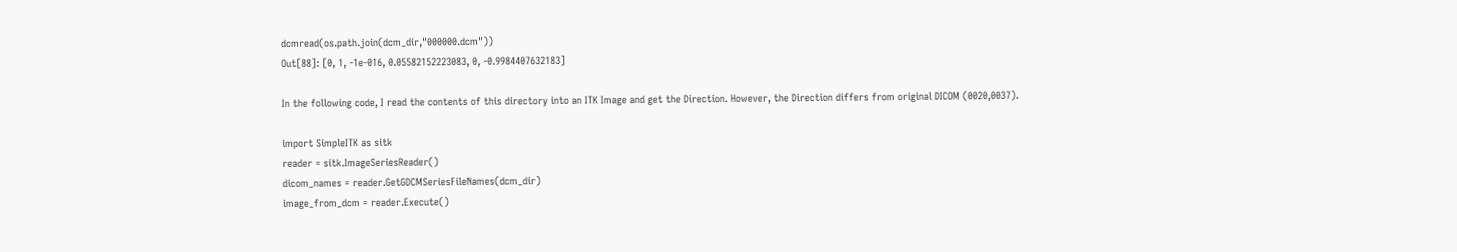dcmread(os.path.join(dcm_dir,"000000.dcm"))
Out[88]: [0, 1, -1e-016, 0.05582152223083, 0, -0.9984407632183]

In the following code, I read the contents of this directory into an ITK Image and get the Direction. However, the Direction differs from original DICOM (0020,0037).

import SimpleITK as sitk
reader = sitk.ImageSeriesReader()
dicom_names = reader.GetGDCMSeriesFileNames(dcm_dir)
image_from_dcm = reader.Execute()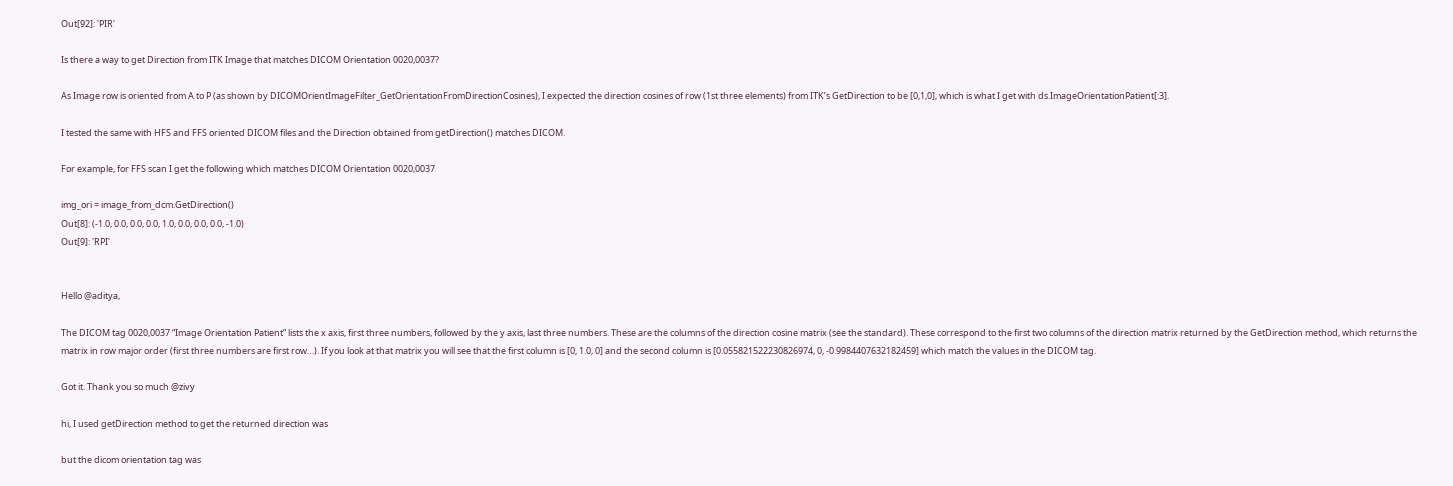Out[92]: 'PIR'

Is there a way to get Direction from ITK Image that matches DICOM Orientation 0020,0037?

As Image row is oriented from A to P (as shown by DICOMOrientImageFilter_GetOrientationFromDirectionCosines), I expected the direction cosines of row (1st three elements) from ITK’s GetDirection to be [0,1,0], which is what I get with ds.ImageOrientationPatient[:3].

I tested the same with HFS and FFS oriented DICOM files and the Direction obtained from getDirection() matches DICOM.

For example, for FFS scan I get the following which matches DICOM Orientation 0020,0037

img_ori = image_from_dcm.GetDirection()
Out[8]: (-1.0, 0.0, 0.0, 0.0, 1.0, 0.0, 0.0, 0.0, -1.0)
Out[9]: 'RPI'


Hello @aditya,

The DICOM tag 0020,0037 “Image Orientation Patient” lists the x axis, first three numbers, followed by the y axis, last three numbers. These are the columns of the direction cosine matrix (see the standard). These correspond to the first two columns of the direction matrix returned by the GetDirection method, which returns the matrix in row major order (first three numbers are first row…). If you look at that matrix you will see that the first column is [0, 1.0, 0] and the second column is [0.055821522230826974, 0, -0.9984407632182459] which match the values in the DICOM tag.

Got it. Thank you so much @zivy

hi, I used getDirection method to get the returned direction was

but the dicom orientation tag was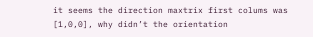it seems the direction maxtrix first colums was [1,0,0], why didn’t the orientation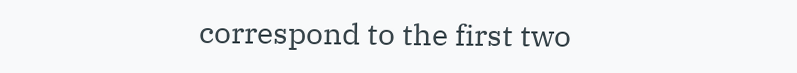correspond to the first two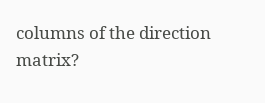columns of the direction matrix?